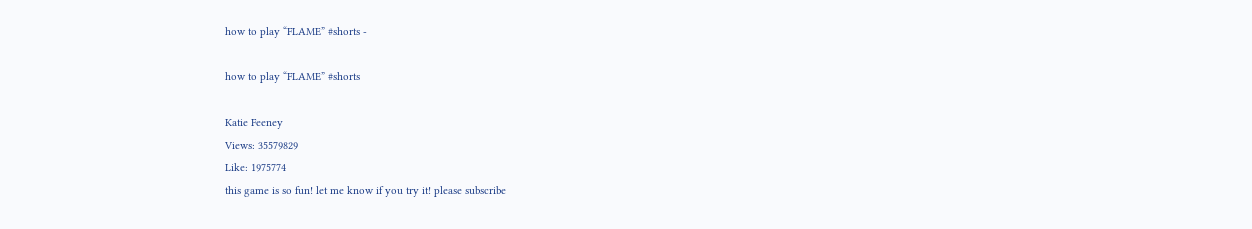how to play “FLAME” #shorts -

how to play “FLAME” #shorts

Katie Feeney
Views: 35579829
Like: 1975774
this game is so fun! let me know if you try it! please subscribe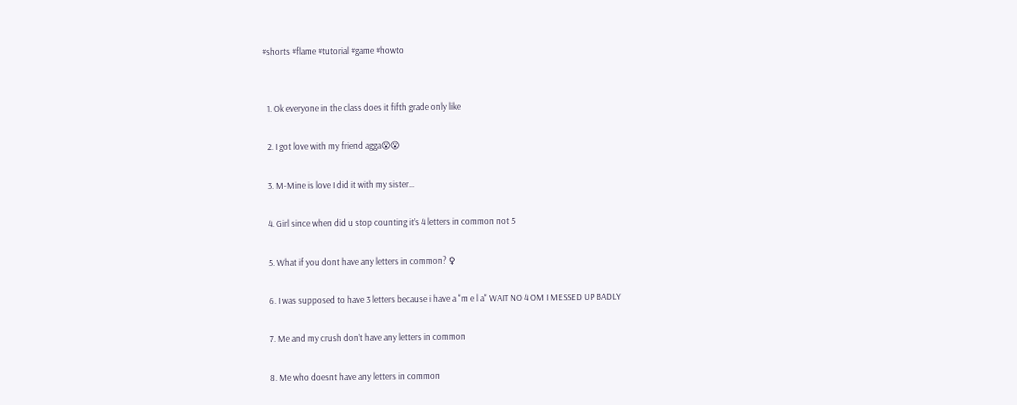#shorts #flame #tutorial #game #howto


  1. Ok everyone in the class does it fifth grade only like

  2. I got love with my friend agga😮😮

  3. M-Mine is love I did it with my sister…

  4. Girl since when did u stop counting it’s 4 letters in common not 5

  5. What if you dont have any letters in common? ♀

  6. I was supposed to have 3 letters because i have a "m e l a" WAIT NO 4 OM I MESSED UP BADLY

  7. Me and my crush don’t have any letters in common

  8. Me who doesnt have any letters in common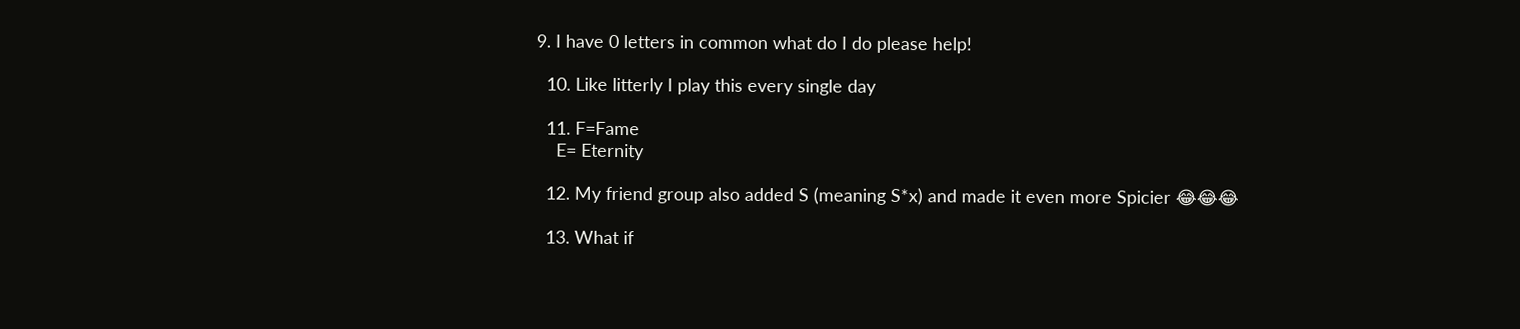9. I have 0 letters in common what do I do please help!

  10. Like litterly I play this every single day

  11. F=Fame
    E= Eternity

  12. My friend group also added S (meaning S*x) and made it even more Spicier 😂😂😂

  13. What if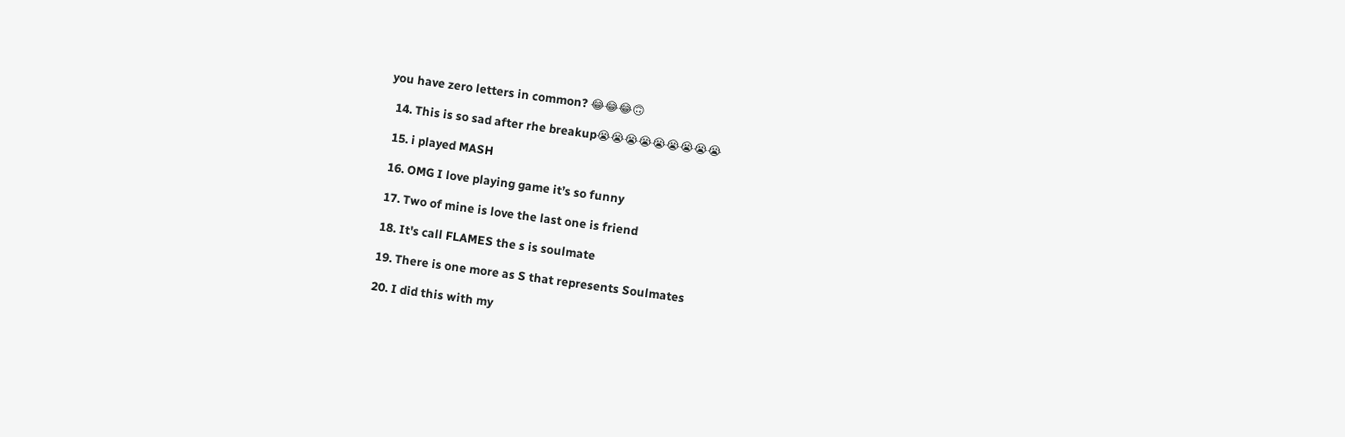you have zero letters in common? 😂😂😂🙃

  14. This is so sad after rhe breakup😭😭😭😭😭😭😭😭😭

  15. i played MASH

  16. OMG I love playing game it’s so funny

  17. Two of mine is love the last one is friend

  18. It's call FLAMES the s is soulmate

  19. There is one more as S that represents Soulmates

  20. I did this with my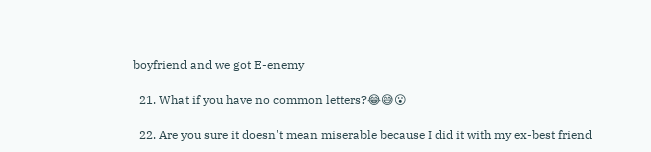boyfriend and we got E-enemy

  21. What if you have no common letters?😂😅😮

  22. Are you sure it doesn't mean miserable because I did it with my ex-best friend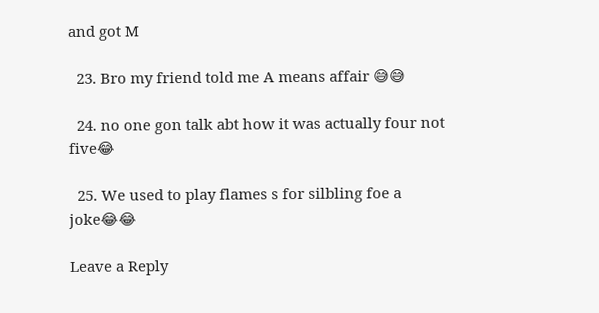and got M

  23. Bro my friend told me A means affair 😅😅

  24. no one gon talk abt how it was actually four not five😂

  25. We used to play flames s for silbling foe a joke😂😂

Leave a Reply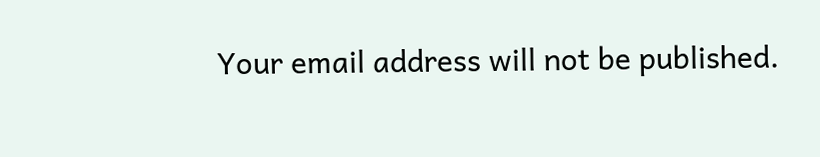Your email address will not be published.